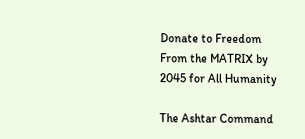Donate to Freedom From the MATRIX by 2045 for All Humanity

The Ashtar Command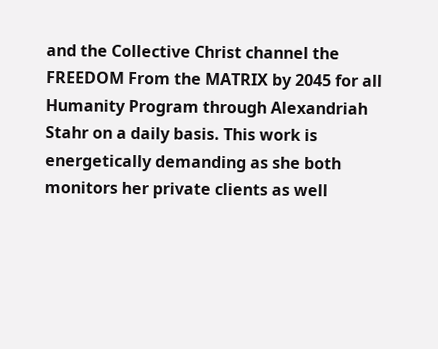and the Collective Christ channel the FREEDOM From the MATRIX by 2045 for all Humanity Program through Alexandriah Stahr on a daily basis. This work is energetically demanding as she both monitors her private clients as well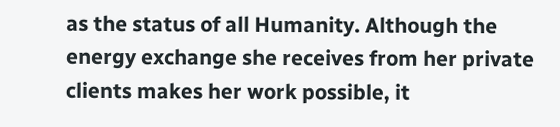as the status of all Humanity. Although the energy exchange she receives from her private clients makes her work possible, it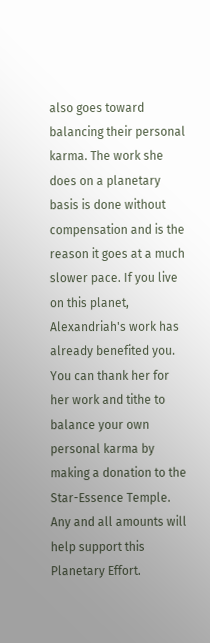also goes toward balancing their personal karma. The work she does on a planetary basis is done without compensation and is the reason it goes at a much slower pace. If you live on this planet, Alexandriah's work has already benefited you. You can thank her for her work and tithe to balance your own personal karma by making a donation to the Star-Essence Temple. Any and all amounts will help support this Planetary Effort.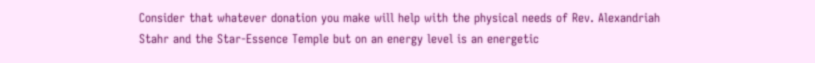Consider that whatever donation you make will help with the physical needs of Rev. Alexandriah Stahr and the Star-Essence Temple but on an energy level is an energetic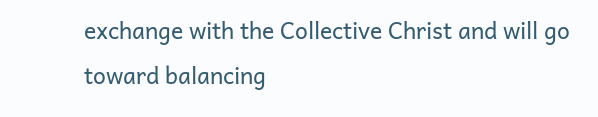exchange with the Collective Christ and will go toward balancing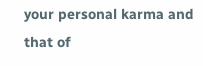your personal karma and that of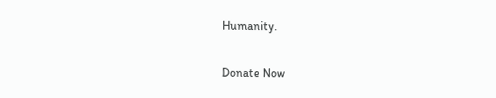Humanity.

Donate Now